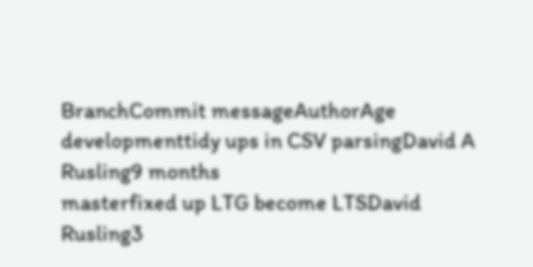BranchCommit messageAuthorAge
developmenttidy ups in CSV parsingDavid A Rusling9 months
masterfixed up LTG become LTSDavid Rusling3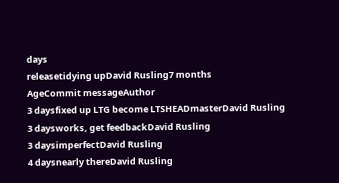days
releasetidying upDavid Rusling7 months
AgeCommit messageAuthor
3 daysfixed up LTG become LTSHEADmasterDavid Rusling
3 daysworks, get feedbackDavid Rusling
3 daysimperfectDavid Rusling
4 daysnearly thereDavid Rusling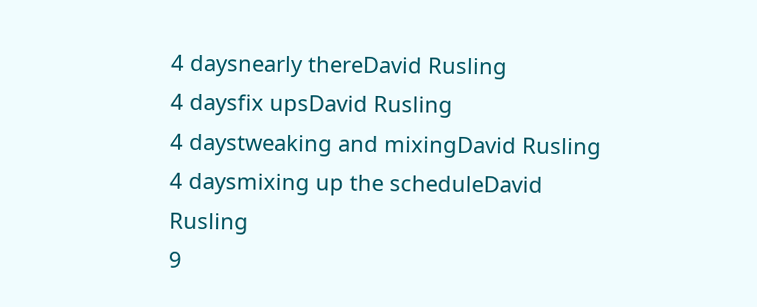4 daysnearly thereDavid Rusling
4 daysfix upsDavid Rusling
4 daystweaking and mixingDavid Rusling
4 daysmixing up the scheduleDavid Rusling
9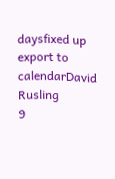daysfixed up export to calendarDavid Rusling
9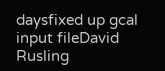daysfixed up gcal input fileDavid Rusling